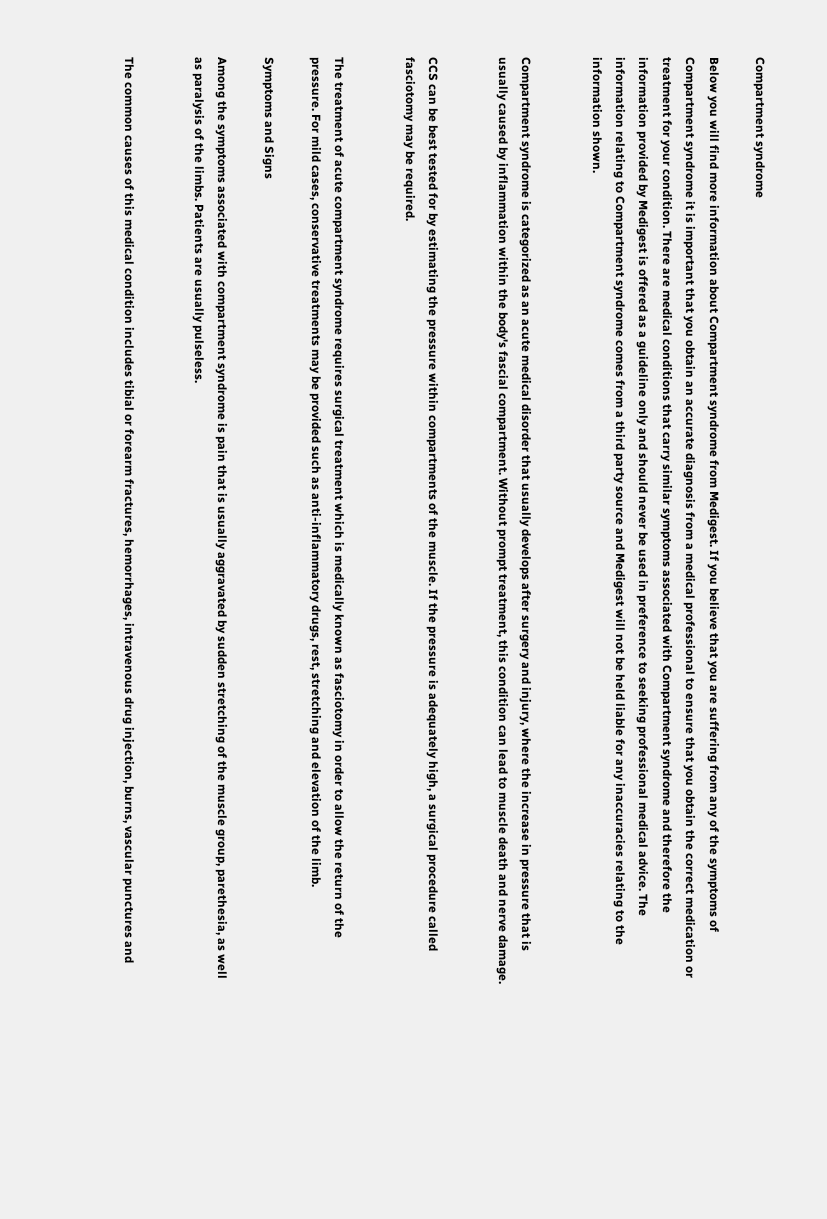Compartment syndrome

Below you will find more information about Compartment syndrome from Medigest. If you believe that you are suffering from any of the symptoms of Compartment syndrome it is important that you obtain an accurate diagnosis from a medical professional to ensure that you obtain the correct medication or treatment for your condition. There are medical conditions that carry similar symptoms associated with Compartment syndrome and therefore the information provided by Medigest is offered as a guideline only and should never be used in preference to seeking professional medical advice. The information relating to Compartment syndrome comes from a third party source and Medigest will not be held liable for any inaccuracies relating to the information shown.


Compartment syndrome is categorized as an acute medical disorder that usually develops after surgery and injury, where the increase in pressure that is usually caused by inflammation within the body's fascial compartment. Without prompt treatment, this condition can lead to muscle death and nerve damage.


CCS can be best tested for by estimating the pressure within compartments of the muscle. If the pressure is adequately high, a surgical procedure called fasciotomy may be required.


The treatment of acute compartment syndrome requires surgical treatment which is medically known as fasciotomy in order to allow the return of the pressure. For mild cases, conservative treatments may be provided such as anti-inflammatory drugs, rest, stretching and elevation of the limb.

Symptoms and Signs

Among the symptoms associated with compartment syndrome is pain that is usually aggravated by sudden stretching of the muscle group, parethesia, as well as paralysis of the limbs. Patients are usually pulseless.


The common causes of this medical condition includes tibial or forearm fractures, hemorrhages, intravenous drug injection, burns, vascular punctures and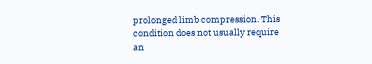prolonged limb compression. This condition does not usually require an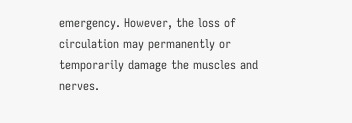emergency. However, the loss of circulation may permanently or temporarily damage the muscles and nerves.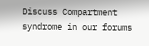Discuss Compartment syndrome in our forums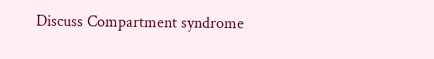Discuss Compartment syndrome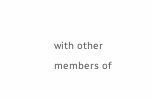with other members of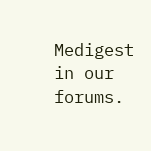Medigest in our forums.